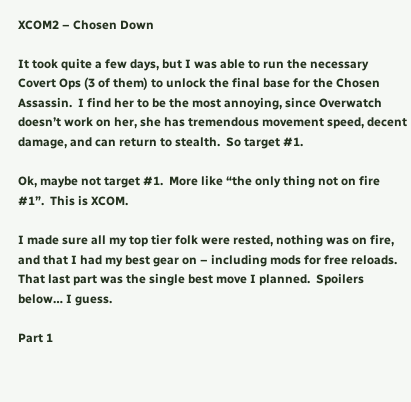XCOM2 – Chosen Down

It took quite a few days, but I was able to run the necessary Covert Ops (3 of them) to unlock the final base for the Chosen Assassin.  I find her to be the most annoying, since Overwatch doesn’t work on her, she has tremendous movement speed, decent damage, and can return to stealth.  So target #1.

Ok, maybe not target #1.  More like “the only thing not on fire #1”.  This is XCOM.

I made sure all my top tier folk were rested, nothing was on fire, and that I had my best gear on – including mods for free reloads. That last part was the single best move I planned.  Spoilers below… I guess.

Part 1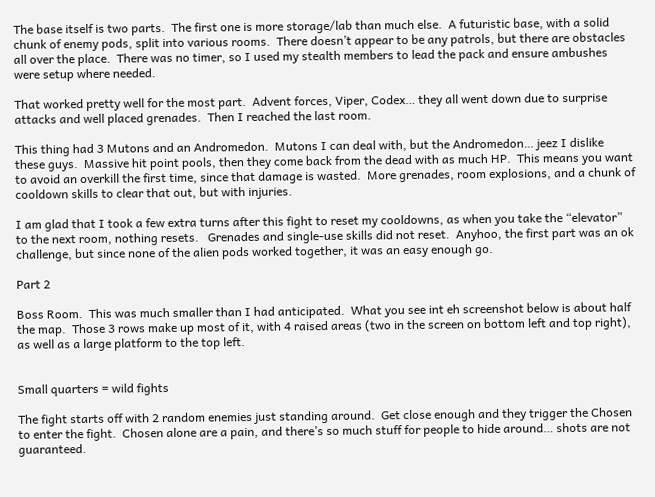The base itself is two parts.  The first one is more storage/lab than much else.  A futuristic base, with a solid chunk of enemy pods, split into various rooms.  There doesn’t appear to be any patrols, but there are obstacles all over the place.  There was no timer, so I used my stealth members to lead the pack and ensure ambushes were setup where needed.

That worked pretty well for the most part.  Advent forces, Viper, Codex… they all went down due to surprise attacks and well placed grenades.  Then I reached the last room.

This thing had 3 Mutons and an Andromedon.  Mutons I can deal with, but the Andromedon… jeez I dislike these guys.  Massive hit point pools, then they come back from the dead with as much HP.  This means you want to avoid an overkill the first time, since that damage is wasted.  More grenades, room explosions, and a chunk of cooldown skills to clear that out, but with injuries.

I am glad that I took a few extra turns after this fight to reset my cooldowns, as when you take the “elevator” to the next room, nothing resets.   Grenades and single-use skills did not reset.  Anyhoo, the first part was an ok challenge, but since none of the alien pods worked together, it was an easy enough go.

Part 2

Boss Room.  This was much smaller than I had anticipated.  What you see int eh screenshot below is about half the map.  Those 3 rows make up most of it, with 4 raised areas (two in the screen on bottom left and top right), as well as a large platform to the top left.


Small quarters = wild fights

The fight starts off with 2 random enemies just standing around.  Get close enough and they trigger the Chosen to enter the fight.  Chosen alone are a pain, and there’s so much stuff for people to hide around… shots are not guaranteed.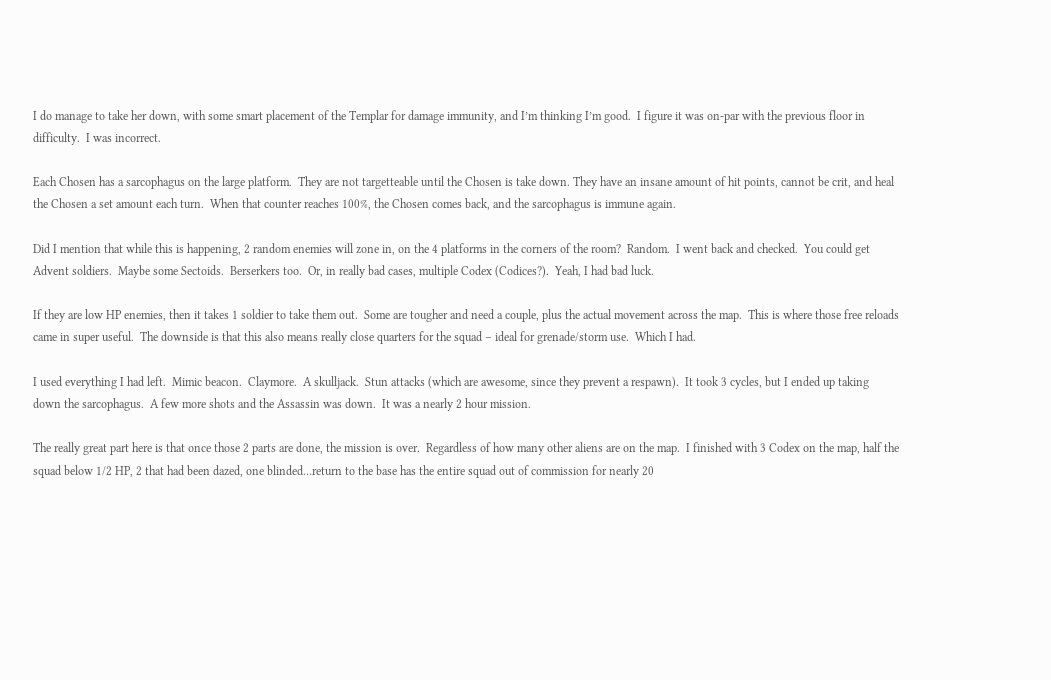I do manage to take her down, with some smart placement of the Templar for damage immunity, and I’m thinking I’m good.  I figure it was on-par with the previous floor in difficulty.  I was incorrect.

Each Chosen has a sarcophagus on the large platform.  They are not targetteable until the Chosen is take down. They have an insane amount of hit points, cannot be crit, and heal the Chosen a set amount each turn.  When that counter reaches 100%, the Chosen comes back, and the sarcophagus is immune again.

Did I mention that while this is happening, 2 random enemies will zone in, on the 4 platforms in the corners of the room?  Random.  I went back and checked.  You could get Advent soldiers.  Maybe some Sectoids.  Berserkers too.  Or, in really bad cases, multiple Codex (Codices?).  Yeah, I had bad luck.

If they are low HP enemies, then it takes 1 soldier to take them out.  Some are tougher and need a couple, plus the actual movement across the map.  This is where those free reloads came in super useful.  The downside is that this also means really close quarters for the squad – ideal for grenade/storm use.  Which I had.

I used everything I had left.  Mimic beacon.  Claymore.  A skulljack.  Stun attacks (which are awesome, since they prevent a respawn).  It took 3 cycles, but I ended up taking down the sarcophagus.  A few more shots and the Assassin was down.  It was a nearly 2 hour mission.

The really great part here is that once those 2 parts are done, the mission is over.  Regardless of how many other aliens are on the map.  I finished with 3 Codex on the map, half the squad below 1/2 HP, 2 that had been dazed, one blinded…return to the base has the entire squad out of commission for nearly 20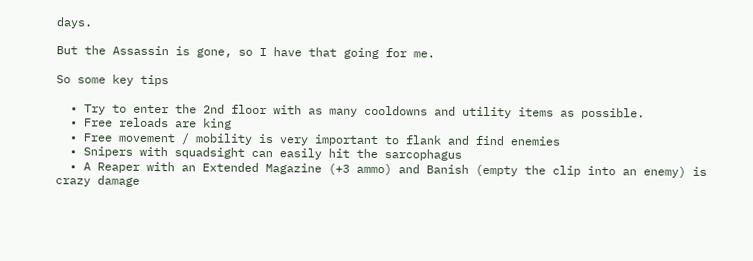days.

But the Assassin is gone, so I have that going for me.

So some key tips

  • Try to enter the 2nd floor with as many cooldowns and utility items as possible.
  • Free reloads are king
  • Free movement / mobility is very important to flank and find enemies
  • Snipers with squadsight can easily hit the sarcophagus
  • A Reaper with an Extended Magazine (+3 ammo) and Banish (empty the clip into an enemy) is crazy damage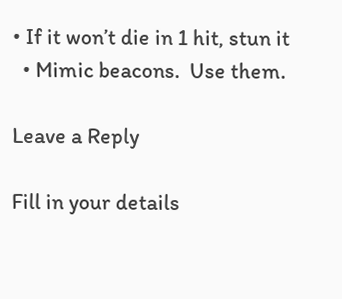• If it won’t die in 1 hit, stun it
  • Mimic beacons.  Use them.

Leave a Reply

Fill in your details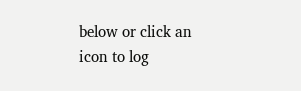below or click an icon to log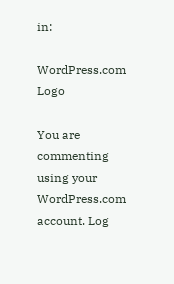in:

WordPress.com Logo

You are commenting using your WordPress.com account. Log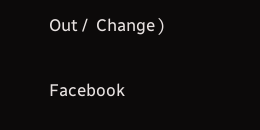Out /  Change )

Facebook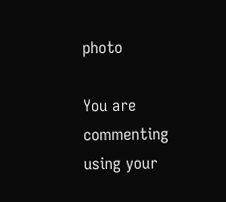photo

You are commenting using your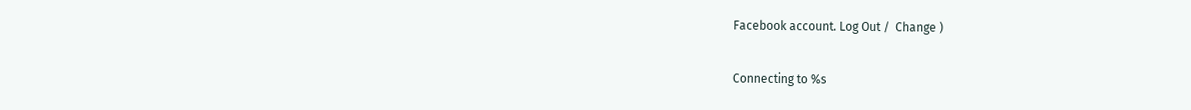Facebook account. Log Out /  Change )

Connecting to %s